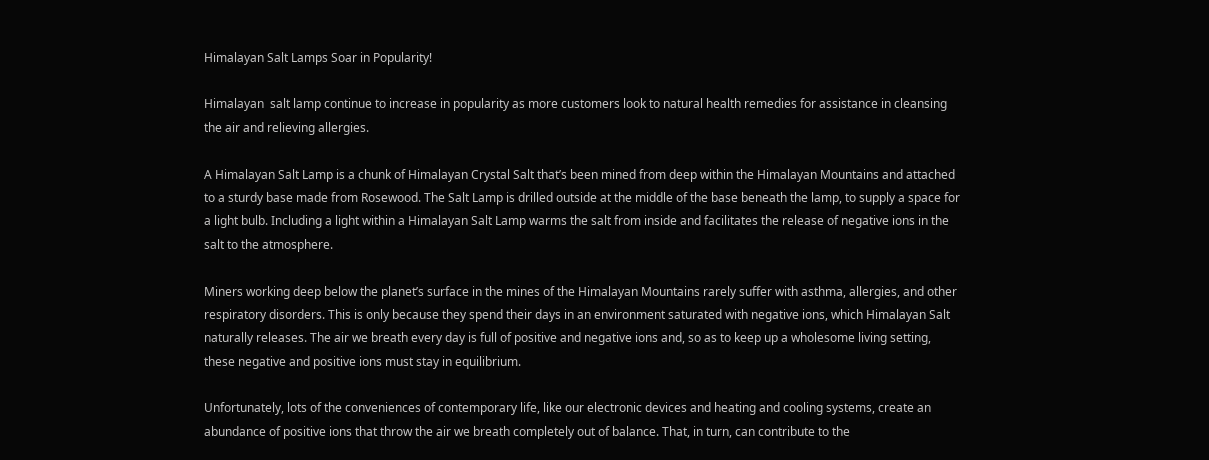Himalayan Salt Lamps Soar in Popularity!

Himalayan  salt lamp continue to increase in popularity as more customers look to natural health remedies for assistance in cleansing the air and relieving allergies.

A Himalayan Salt Lamp is a chunk of Himalayan Crystal Salt that’s been mined from deep within the Himalayan Mountains and attached to a sturdy base made from Rosewood. The Salt Lamp is drilled outside at the middle of the base beneath the lamp, to supply a space for a light bulb. Including a light within a Himalayan Salt Lamp warms the salt from inside and facilitates the release of negative ions in the salt to the atmosphere.

Miners working deep below the planet’s surface in the mines of the Himalayan Mountains rarely suffer with asthma, allergies, and other respiratory disorders. This is only because they spend their days in an environment saturated with negative ions, which Himalayan Salt naturally releases. The air we breath every day is full of positive and negative ions and, so as to keep up a wholesome living setting, these negative and positive ions must stay in equilibrium.

Unfortunately, lots of the conveniences of contemporary life, like our electronic devices and heating and cooling systems, create an abundance of positive ions that throw the air we breath completely out of balance. That, in turn, can contribute to the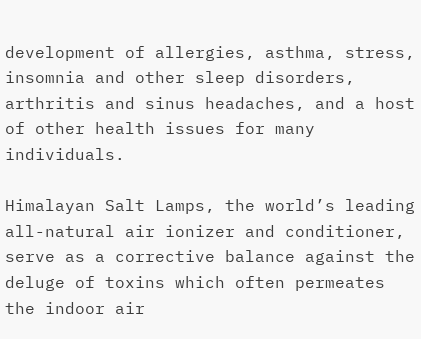development of allergies, asthma, stress, insomnia and other sleep disorders, arthritis and sinus headaches, and a host of other health issues for many individuals.

Himalayan Salt Lamps, the world’s leading all-natural air ionizer and conditioner, serve as a corrective balance against the deluge of toxins which often permeates the indoor air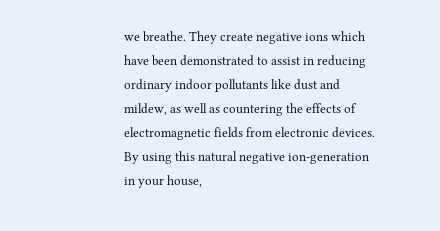we breathe. They create negative ions which have been demonstrated to assist in reducing ordinary indoor pollutants like dust and mildew, as well as countering the effects of electromagnetic fields from electronic devices. By using this natural negative ion-generation in your house,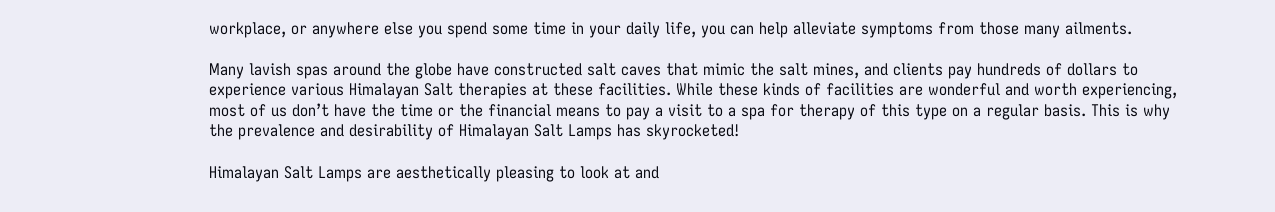workplace, or anywhere else you spend some time in your daily life, you can help alleviate symptoms from those many ailments.

Many lavish spas around the globe have constructed salt caves that mimic the salt mines, and clients pay hundreds of dollars to experience various Himalayan Salt therapies at these facilities. While these kinds of facilities are wonderful and worth experiencing, most of us don’t have the time or the financial means to pay a visit to a spa for therapy of this type on a regular basis. This is why the prevalence and desirability of Himalayan Salt Lamps has skyrocketed!

Himalayan Salt Lamps are aesthetically pleasing to look at and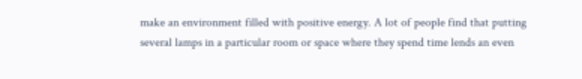make an environment filled with positive energy. A lot of people find that putting several lamps in a particular room or space where they spend time lends an even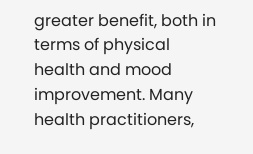greater benefit, both in terms of physical health and mood improvement. Many health practitioners,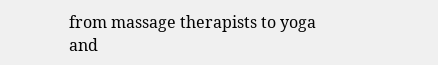from massage therapists to yoga and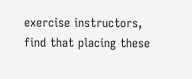exercise instructors, find that placing these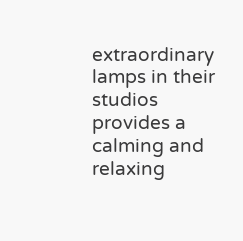extraordinary lamps in their studios provides a calming and relaxing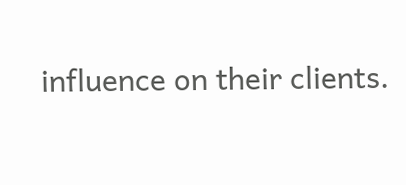influence on their clients.